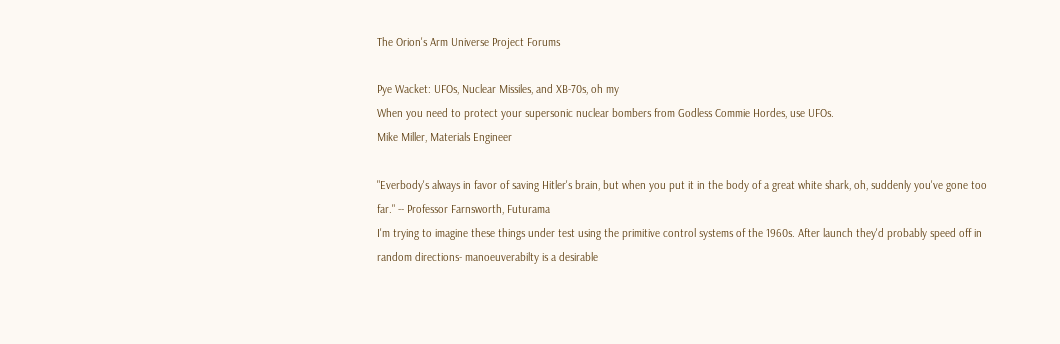The Orion's Arm Universe Project Forums

Pye Wacket: UFOs, Nuclear Missiles, and XB-70s, oh my
When you need to protect your supersonic nuclear bombers from Godless Commie Hordes, use UFOs.
Mike Miller, Materials Engineer

"Everbody's always in favor of saving Hitler's brain, but when you put it in the body of a great white shark, oh, suddenly you've gone too far." -- Professor Farnsworth, Futurama
I'm trying to imagine these things under test using the primitive control systems of the 1960s. After launch they'd probably speed off in random directions- manoeuverabilty is a desirable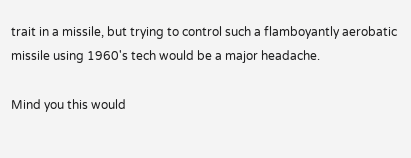trait in a missile, but trying to control such a flamboyantly aerobatic missile using 1960's tech would be a major headache.

Mind you this would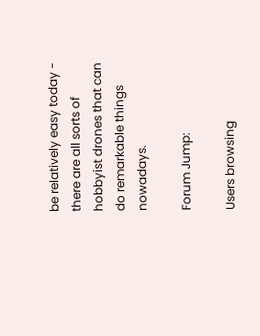be relatively easy today - there are all sorts of hobbyist drones that can do remarkable things nowadays.

Forum Jump:

Users browsing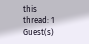this thread: 1 Guest(s)